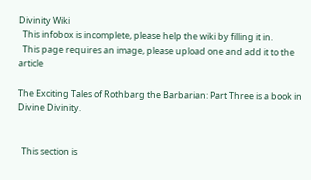Divinity Wiki
  This infobox is incomplete, please help the wiki by filling it in.
  This page requires an image, please upload one and add it to the article

The Exciting Tales of Rothbarg the Barbarian: Part Three is a book in Divine Divinity.


  This section is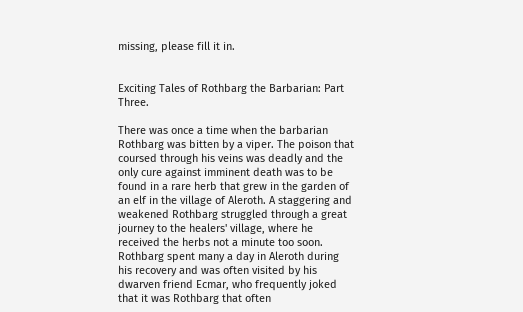missing, please fill it in.


Exciting Tales of Rothbarg the Barbarian: Part Three.

There was once a time when the barbarian Rothbarg was bitten by a viper. The poison that coursed through his veins was deadly and the only cure against imminent death was to be found in a rare herb that grew in the garden of an elf in the village of Aleroth. A staggering and weakened Rothbarg struggled through a great journey to the healers' village, where he received the herbs not a minute too soon. Rothbarg spent many a day in Aleroth during his recovery and was often visited by his dwarven friend Ecmar, who frequently joked that it was Rothbarg that often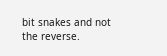bit snakes and not the reverse.